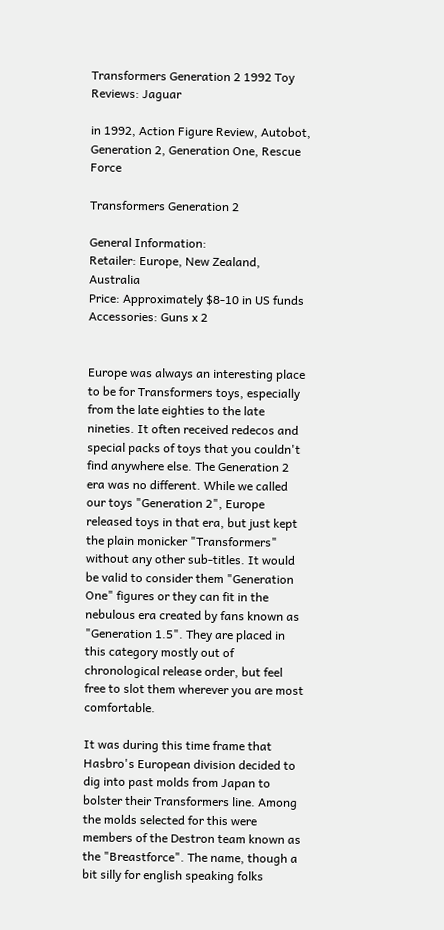Transformers Generation 2 1992 Toy Reviews: Jaguar

in 1992, Action Figure Review, Autobot, Generation 2, Generation One, Rescue Force

Transformers Generation 2

General Information:
Retailer: Europe, New Zealand, Australia
Price: Approximately $8-10 in US funds
Accessories: Guns x 2


Europe was always an interesting place to be for Transformers toys, especially from the late eighties to the late nineties. It often received redecos and special packs of toys that you couldn't find anywhere else. The Generation 2 era was no different. While we called our toys "Generation 2", Europe released toys in that era, but just kept the plain monicker "Transformers" without any other sub-titles. It would be valid to consider them "Generation One" figures or they can fit in the nebulous era created by fans known as "Generation 1.5". They are placed in this category mostly out of chronological release order, but feel free to slot them wherever you are most comfortable.

It was during this time frame that Hasbro's European division decided to dig into past molds from Japan to bolster their Transformers line. Among the molds selected for this were members of the Destron team known as the "Breastforce". The name, though a bit silly for english speaking folks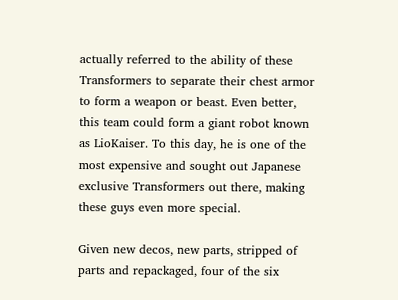actually referred to the ability of these Transformers to separate their chest armor to form a weapon or beast. Even better, this team could form a giant robot known as LioKaiser. To this day, he is one of the most expensive and sought out Japanese exclusive Transformers out there, making these guys even more special.

Given new decos, new parts, stripped of parts and repackaged, four of the six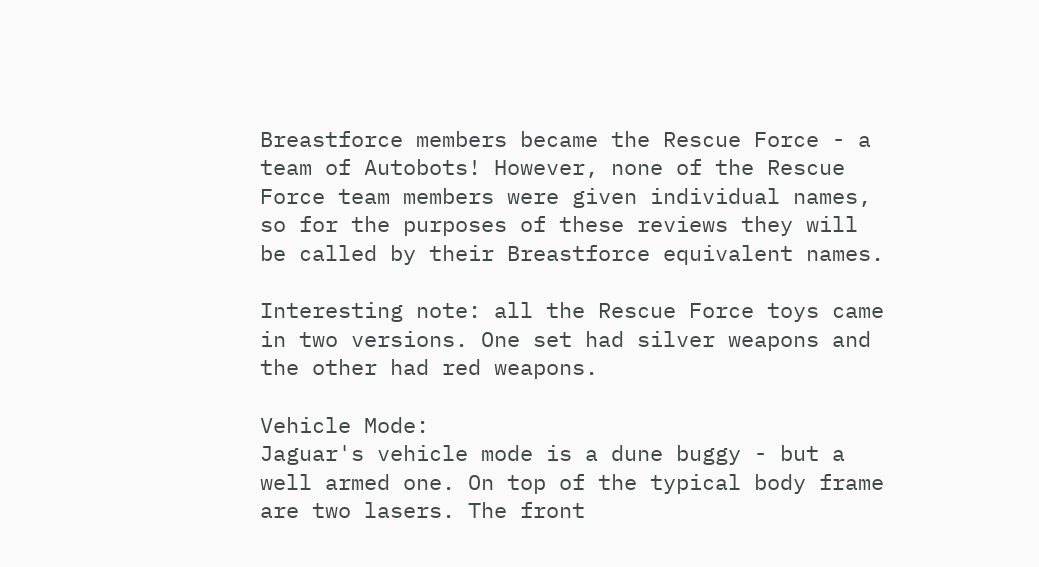Breastforce members became the Rescue Force - a team of Autobots! However, none of the Rescue Force team members were given individual names, so for the purposes of these reviews they will be called by their Breastforce equivalent names.

Interesting note: all the Rescue Force toys came in two versions. One set had silver weapons and the other had red weapons.

Vehicle Mode:
Jaguar's vehicle mode is a dune buggy - but a well armed one. On top of the typical body frame are two lasers. The front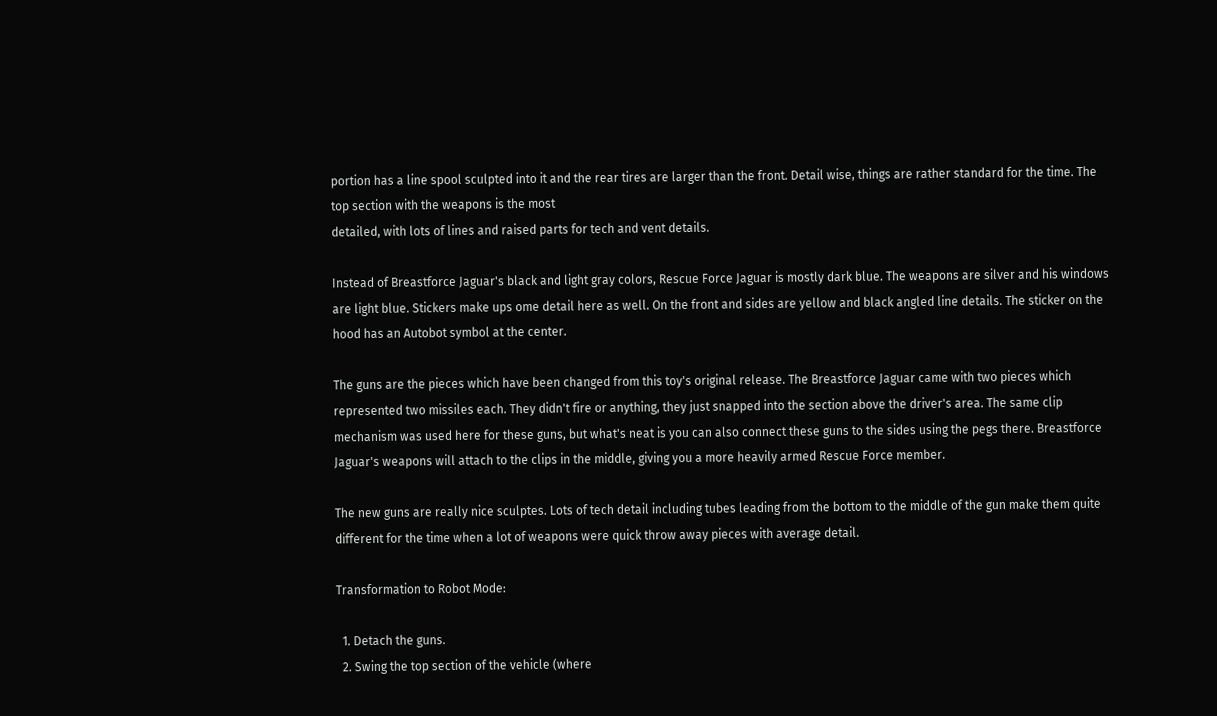portion has a line spool sculpted into it and the rear tires are larger than the front. Detail wise, things are rather standard for the time. The top section with the weapons is the most
detailed, with lots of lines and raised parts for tech and vent details.

Instead of Breastforce Jaguar's black and light gray colors, Rescue Force Jaguar is mostly dark blue. The weapons are silver and his windows are light blue. Stickers make ups ome detail here as well. On the front and sides are yellow and black angled line details. The sticker on the hood has an Autobot symbol at the center.

The guns are the pieces which have been changed from this toy's original release. The Breastforce Jaguar came with two pieces which represented two missiles each. They didn't fire or anything, they just snapped into the section above the driver's area. The same clip mechanism was used here for these guns, but what's neat is you can also connect these guns to the sides using the pegs there. Breastforce Jaguar's weapons will attach to the clips in the middle, giving you a more heavily armed Rescue Force member.

The new guns are really nice sculptes. Lots of tech detail including tubes leading from the bottom to the middle of the gun make them quite different for the time when a lot of weapons were quick throw away pieces with average detail.

Transformation to Robot Mode:

  1. Detach the guns.
  2. Swing the top section of the vehicle (where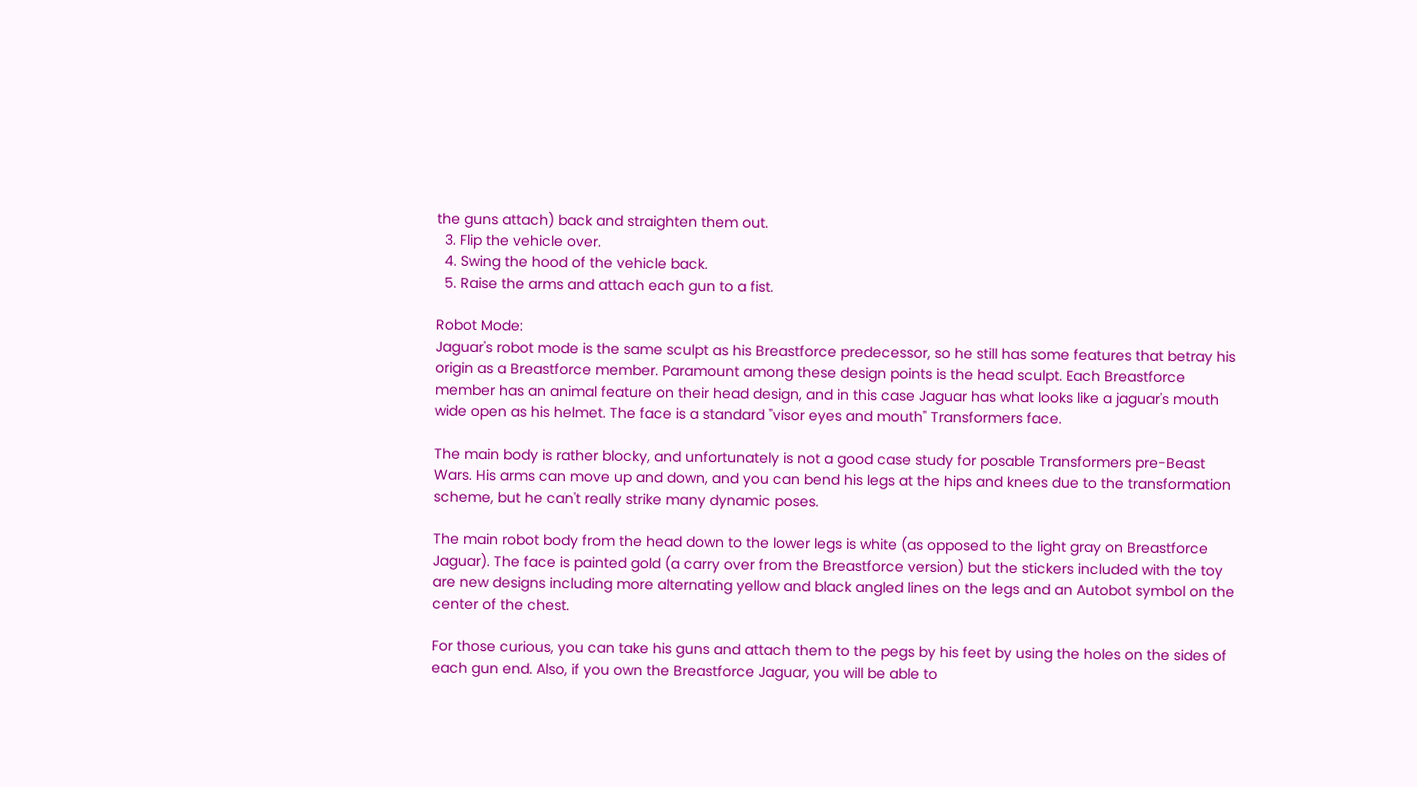the guns attach) back and straighten them out.
  3. Flip the vehicle over.
  4. Swing the hood of the vehicle back.
  5. Raise the arms and attach each gun to a fist.

Robot Mode:
Jaguar's robot mode is the same sculpt as his Breastforce predecessor, so he still has some features that betray his origin as a Breastforce member. Paramount among these design points is the head sculpt. Each Breastforce member has an animal feature on their head design, and in this case Jaguar has what looks like a jaguar's mouth wide open as his helmet. The face is a standard "visor eyes and mouth" Transformers face.

The main body is rather blocky, and unfortunately is not a good case study for posable Transformers pre-Beast Wars. His arms can move up and down, and you can bend his legs at the hips and knees due to the transformation scheme, but he can't really strike many dynamic poses.

The main robot body from the head down to the lower legs is white (as opposed to the light gray on Breastforce Jaguar). The face is painted gold (a carry over from the Breastforce version) but the stickers included with the toy are new designs including more alternating yellow and black angled lines on the legs and an Autobot symbol on the
center of the chest.

For those curious, you can take his guns and attach them to the pegs by his feet by using the holes on the sides of each gun end. Also, if you own the Breastforce Jaguar, you will be able to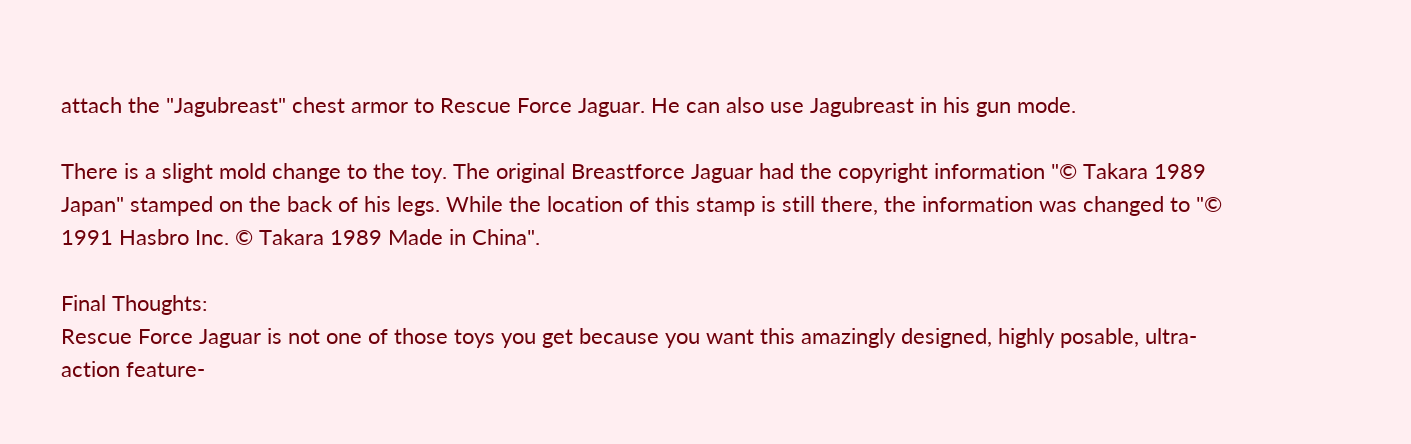attach the "Jagubreast" chest armor to Rescue Force Jaguar. He can also use Jagubreast in his gun mode.

There is a slight mold change to the toy. The original Breastforce Jaguar had the copyright information "© Takara 1989 Japan" stamped on the back of his legs. While the location of this stamp is still there, the information was changed to "© 1991 Hasbro Inc. © Takara 1989 Made in China".

Final Thoughts:
Rescue Force Jaguar is not one of those toys you get because you want this amazingly designed, highly posable, ultra-action feature-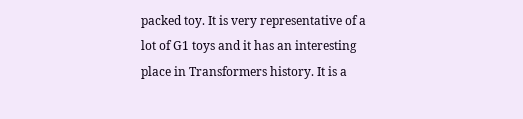packed toy. It is very representative of a lot of G1 toys and it has an interesting place in Transformers history. It is a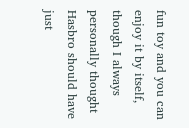fun toy and you can enjoy it by itself, though I always personally thought Hasbro should have just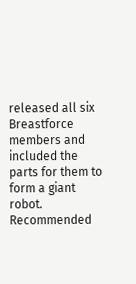released all six Breastforce members and included the parts for them to form a giant robot. Recommended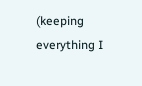(keeping everything I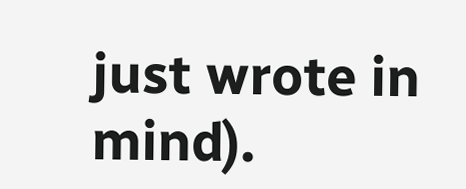just wrote in mind).